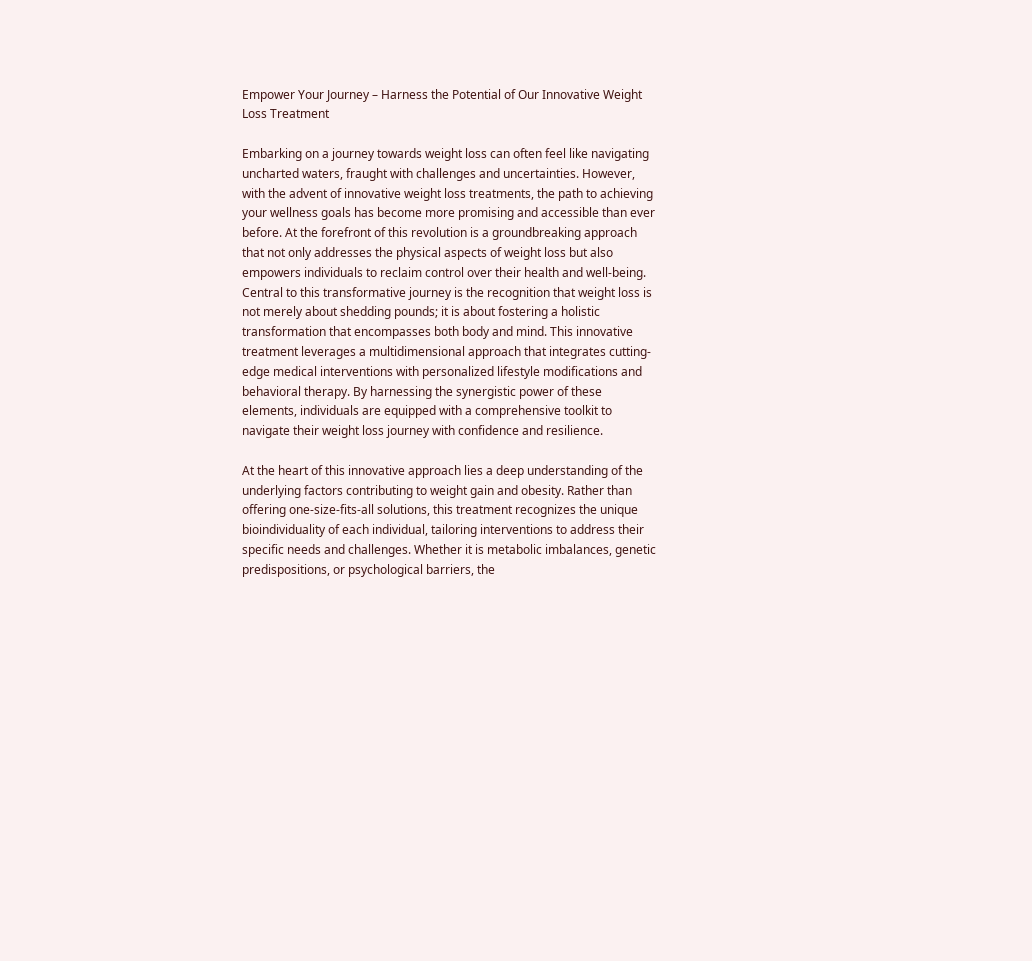Empower Your Journey – Harness the Potential of Our Innovative Weight Loss Treatment

Embarking on a journey towards weight loss can often feel like navigating uncharted waters, fraught with challenges and uncertainties. However, with the advent of innovative weight loss treatments, the path to achieving your wellness goals has become more promising and accessible than ever before. At the forefront of this revolution is a groundbreaking approach that not only addresses the physical aspects of weight loss but also empowers individuals to reclaim control over their health and well-being. Central to this transformative journey is the recognition that weight loss is not merely about shedding pounds; it is about fostering a holistic transformation that encompasses both body and mind. This innovative treatment leverages a multidimensional approach that integrates cutting-edge medical interventions with personalized lifestyle modifications and behavioral therapy. By harnessing the synergistic power of these elements, individuals are equipped with a comprehensive toolkit to navigate their weight loss journey with confidence and resilience.

At the heart of this innovative approach lies a deep understanding of the underlying factors contributing to weight gain and obesity. Rather than offering one-size-fits-all solutions, this treatment recognizes the unique bioindividuality of each individual, tailoring interventions to address their specific needs and challenges. Whether it is metabolic imbalances, genetic predispositions, or psychological barriers, the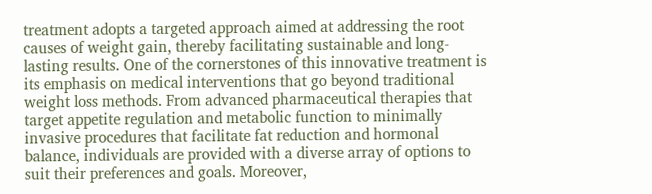treatment adopts a targeted approach aimed at addressing the root causes of weight gain, thereby facilitating sustainable and long-lasting results. One of the cornerstones of this innovative treatment is its emphasis on medical interventions that go beyond traditional weight loss methods. From advanced pharmaceutical therapies that target appetite regulation and metabolic function to minimally invasive procedures that facilitate fat reduction and hormonal balance, individuals are provided with a diverse array of options to suit their preferences and goals. Moreover,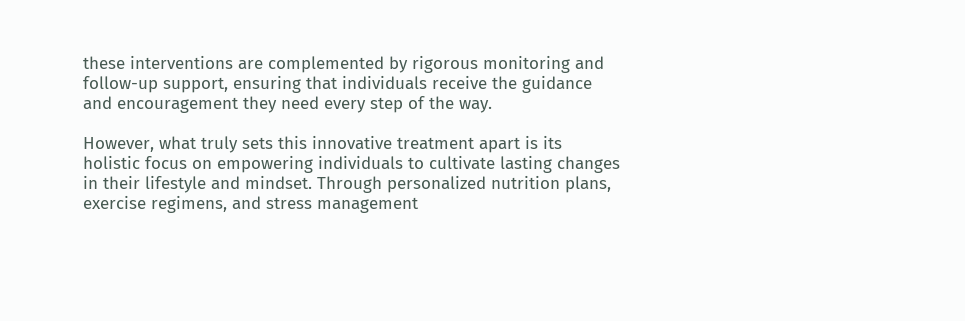these interventions are complemented by rigorous monitoring and follow-up support, ensuring that individuals receive the guidance and encouragement they need every step of the way.

However, what truly sets this innovative treatment apart is its holistic focus on empowering individuals to cultivate lasting changes in their lifestyle and mindset. Through personalized nutrition plans, exercise regimens, and stress management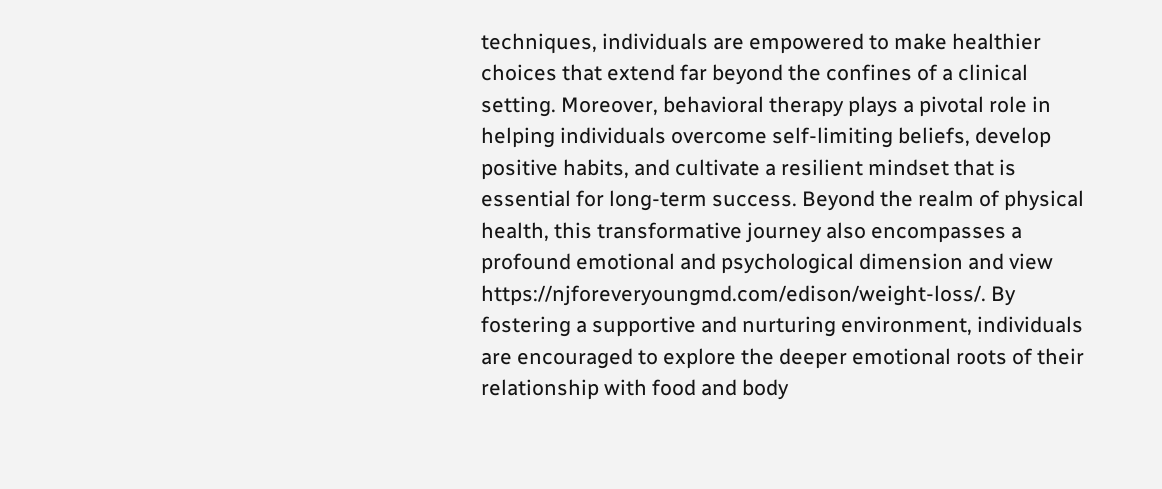techniques, individuals are empowered to make healthier choices that extend far beyond the confines of a clinical setting. Moreover, behavioral therapy plays a pivotal role in helping individuals overcome self-limiting beliefs, develop positive habits, and cultivate a resilient mindset that is essential for long-term success. Beyond the realm of physical health, this transformative journey also encompasses a profound emotional and psychological dimension and view https://njforeveryoungmd.com/edison/weight-loss/. By fostering a supportive and nurturing environment, individuals are encouraged to explore the deeper emotional roots of their relationship with food and body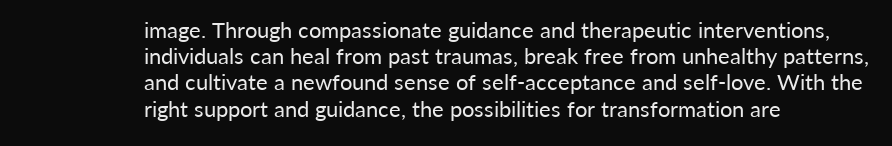image. Through compassionate guidance and therapeutic interventions, individuals can heal from past traumas, break free from unhealthy patterns, and cultivate a newfound sense of self-acceptance and self-love. With the right support and guidance, the possibilities for transformation are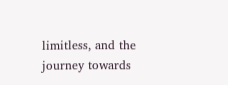limitless, and the journey towards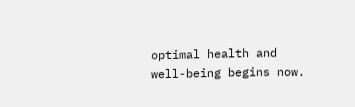optimal health and well-being begins now.